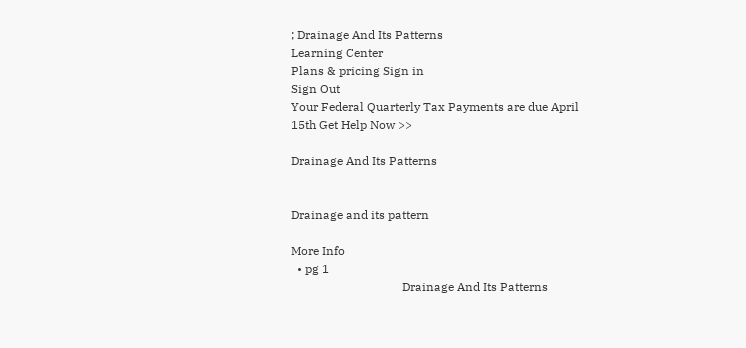; Drainage And Its Patterns
Learning Center
Plans & pricing Sign in
Sign Out
Your Federal Quarterly Tax Payments are due April 15th Get Help Now >>

Drainage And Its Patterns


Drainage and its pattern

More Info
  • pg 1
                                     Drainage And Its Patterns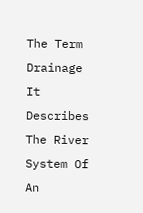The Term Drainage
It Describes The River System Of An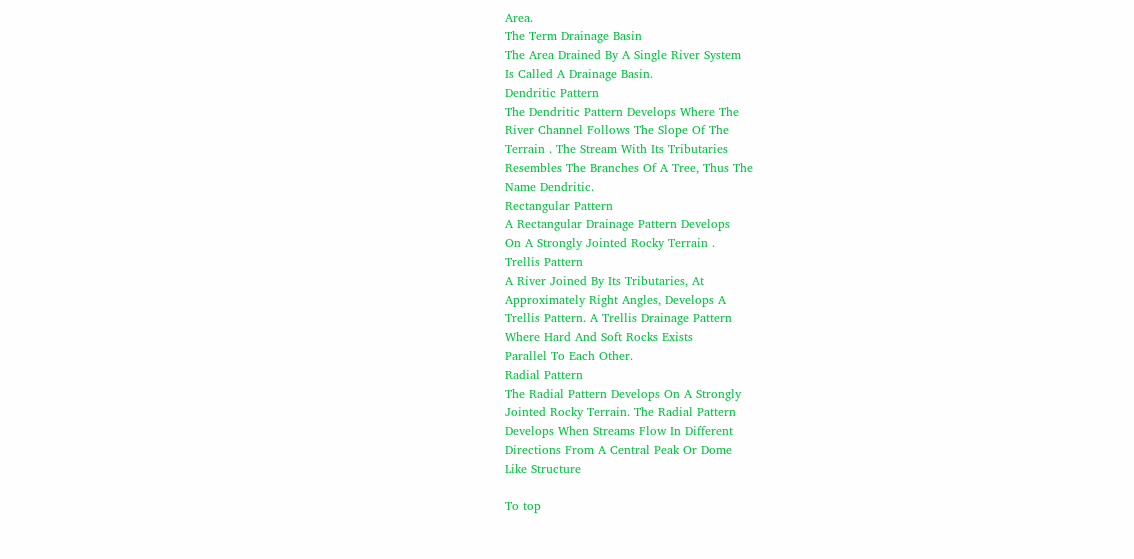Area.
The Term Drainage Basin
The Area Drained By A Single River System
Is Called A Drainage Basin.
Dendritic Pattern
The Dendritic Pattern Develops Where The
River Channel Follows The Slope Of The
Terrain . The Stream With Its Tributaries
Resembles The Branches Of A Tree, Thus The
Name Dendritic.
Rectangular Pattern
A Rectangular Drainage Pattern Develops
On A Strongly Jointed Rocky Terrain .
Trellis Pattern
A River Joined By Its Tributaries, At
Approximately Right Angles, Develops A
Trellis Pattern. A Trellis Drainage Pattern
Where Hard And Soft Rocks Exists
Parallel To Each Other.
Radial Pattern
The Radial Pattern Develops On A Strongly
Jointed Rocky Terrain. The Radial Pattern
Develops When Streams Flow In Different
Directions From A Central Peak Or Dome
Like Structure

To top